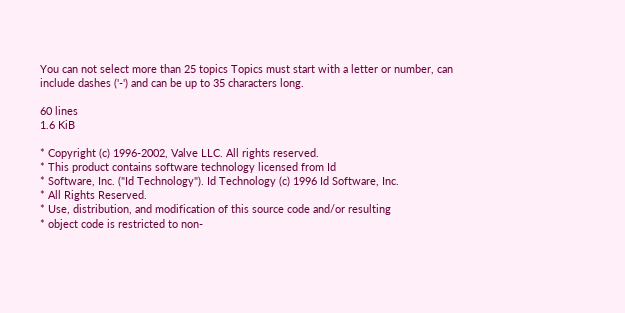You can not select more than 25 topics Topics must start with a letter or number, can include dashes ('-') and can be up to 35 characters long.

60 lines
1.6 KiB

* Copyright (c) 1996-2002, Valve LLC. All rights reserved.
* This product contains software technology licensed from Id
* Software, Inc. ("Id Technology"). Id Technology (c) 1996 Id Software, Inc.
* All Rights Reserved.
* Use, distribution, and modification of this source code and/or resulting
* object code is restricted to non-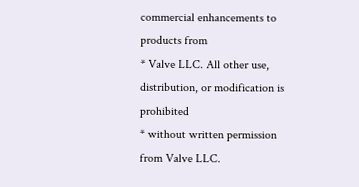commercial enhancements to products from
* Valve LLC. All other use, distribution, or modification is prohibited
* without written permission from Valve LLC.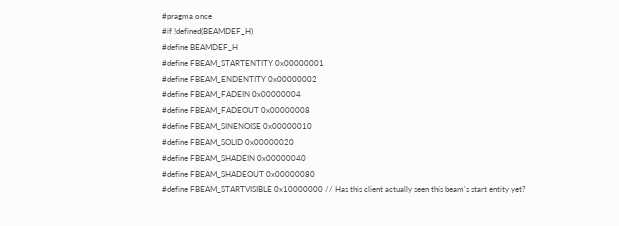#pragma once
#if !defined(BEAMDEF_H)
#define BEAMDEF_H
#define FBEAM_STARTENTITY 0x00000001
#define FBEAM_ENDENTITY 0x00000002
#define FBEAM_FADEIN 0x00000004
#define FBEAM_FADEOUT 0x00000008
#define FBEAM_SINENOISE 0x00000010
#define FBEAM_SOLID 0x00000020
#define FBEAM_SHADEIN 0x00000040
#define FBEAM_SHADEOUT 0x00000080
#define FBEAM_STARTVISIBLE 0x10000000 // Has this client actually seen this beam's start entity yet?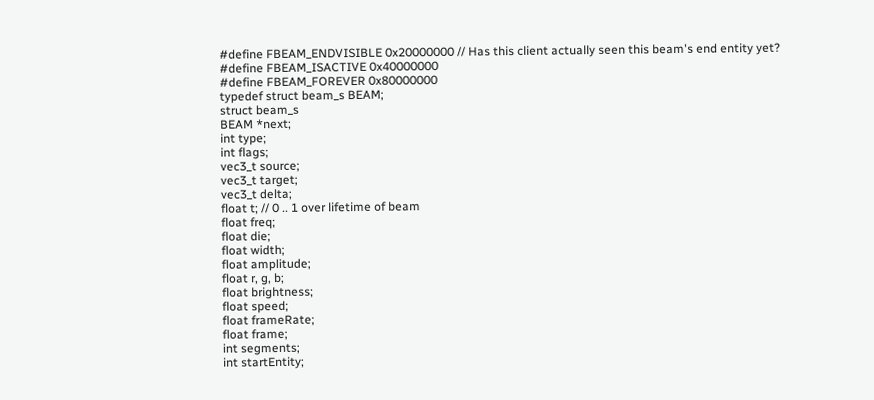#define FBEAM_ENDVISIBLE 0x20000000 // Has this client actually seen this beam's end entity yet?
#define FBEAM_ISACTIVE 0x40000000
#define FBEAM_FOREVER 0x80000000
typedef struct beam_s BEAM;
struct beam_s
BEAM *next;
int type;
int flags;
vec3_t source;
vec3_t target;
vec3_t delta;
float t; // 0 .. 1 over lifetime of beam
float freq;
float die;
float width;
float amplitude;
float r, g, b;
float brightness;
float speed;
float frameRate;
float frame;
int segments;
int startEntity;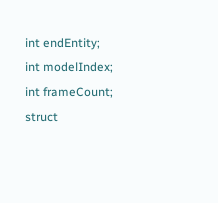int endEntity;
int modelIndex;
int frameCount;
struct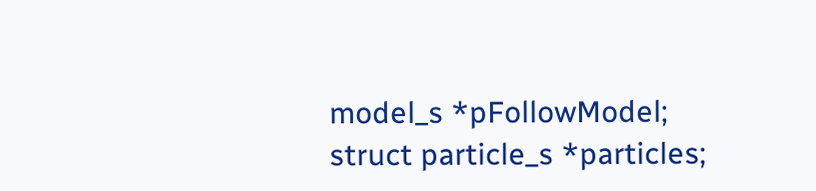model_s *pFollowModel;
struct particle_s *particles;